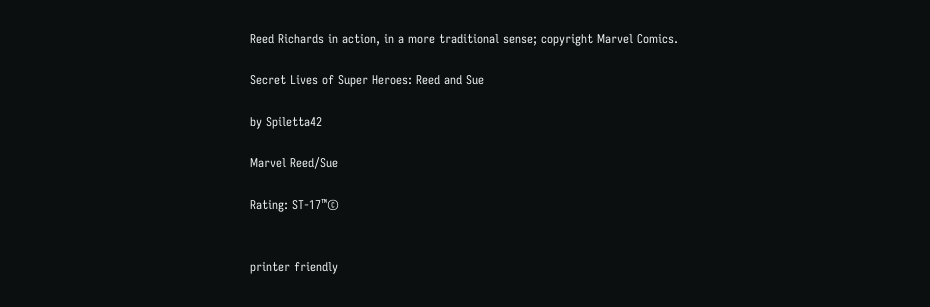Reed Richards in action, in a more traditional sense; copyright Marvel Comics.

Secret Lives of Super Heroes: Reed and Sue

by Spiletta42

Marvel Reed/Sue

Rating: ST-17™©


printer friendly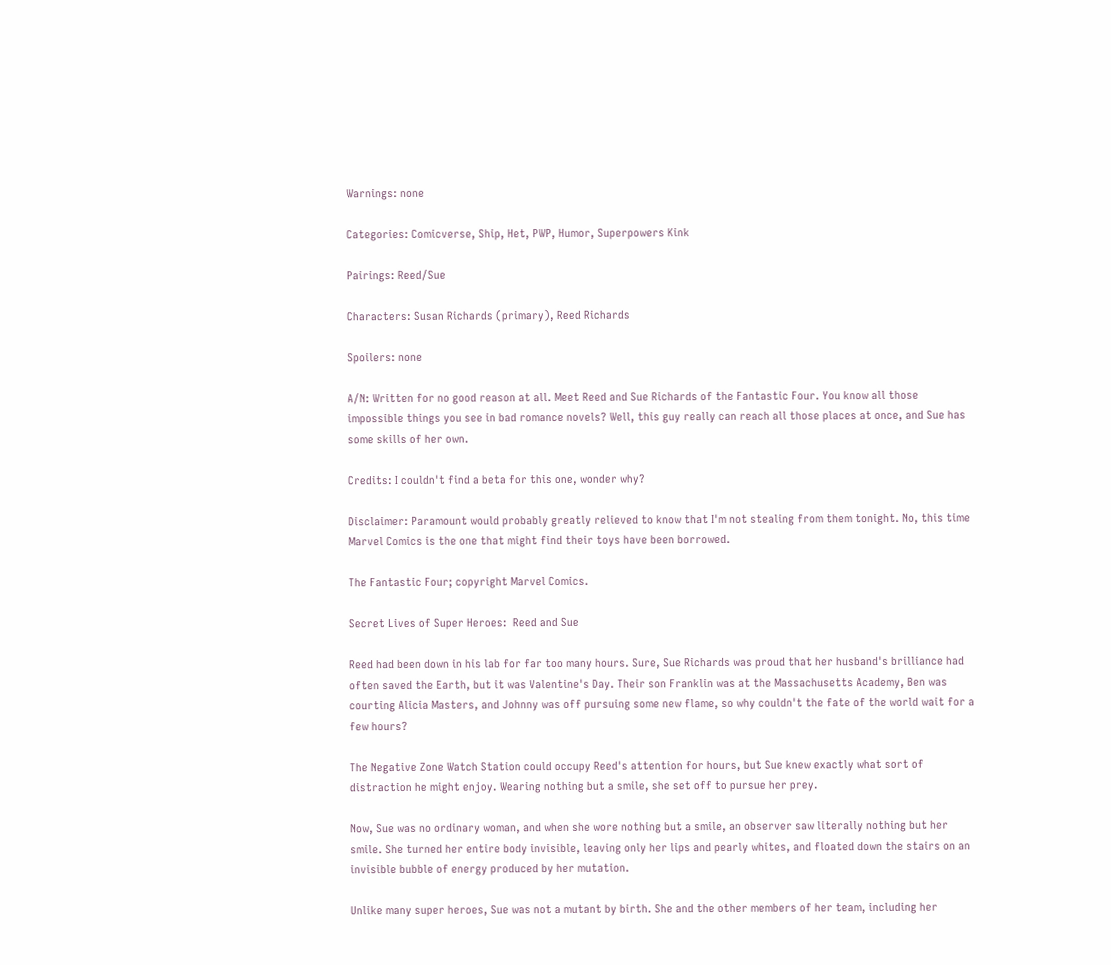Warnings: none

Categories: Comicverse, Ship, Het, PWP, Humor, Superpowers Kink

Pairings: Reed/Sue

Characters: Susan Richards (primary), Reed Richards

Spoilers: none

A/N: Written for no good reason at all. Meet Reed and Sue Richards of the Fantastic Four. You know all those impossible things you see in bad romance novels? Well, this guy really can reach all those places at once, and Sue has some skills of her own.

Credits: I couldn't find a beta for this one, wonder why?

Disclaimer: Paramount would probably greatly relieved to know that I'm not stealing from them tonight. No, this time Marvel Comics is the one that might find their toys have been borrowed.

The Fantastic Four; copyright Marvel Comics.

Secret Lives of Super Heroes:  Reed and Sue

Reed had been down in his lab for far too many hours. Sure, Sue Richards was proud that her husband's brilliance had often saved the Earth, but it was Valentine's Day. Their son Franklin was at the Massachusetts Academy, Ben was courting Alicia Masters, and Johnny was off pursuing some new flame, so why couldn't the fate of the world wait for a few hours?

The Negative Zone Watch Station could occupy Reed's attention for hours, but Sue knew exactly what sort of distraction he might enjoy. Wearing nothing but a smile, she set off to pursue her prey.

Now, Sue was no ordinary woman, and when she wore nothing but a smile, an observer saw literally nothing but her smile. She turned her entire body invisible, leaving only her lips and pearly whites, and floated down the stairs on an invisible bubble of energy produced by her mutation.

Unlike many super heroes, Sue was not a mutant by birth. She and the other members of her team, including her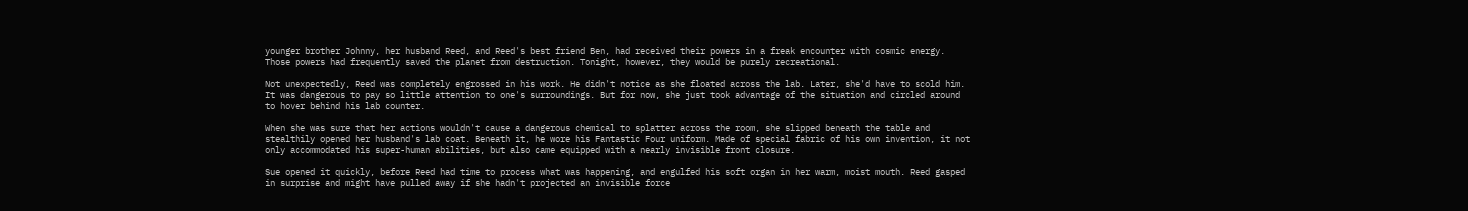younger brother Johnny, her husband Reed, and Reed's best friend Ben, had received their powers in a freak encounter with cosmic energy. Those powers had frequently saved the planet from destruction. Tonight, however, they would be purely recreational.

Not unexpectedly, Reed was completely engrossed in his work. He didn't notice as she floated across the lab. Later, she'd have to scold him. It was dangerous to pay so little attention to one's surroundings. But for now, she just took advantage of the situation and circled around to hover behind his lab counter.

When she was sure that her actions wouldn't cause a dangerous chemical to splatter across the room, she slipped beneath the table and stealthily opened her husband's lab coat. Beneath it, he wore his Fantastic Four uniform. Made of special fabric of his own invention, it not only accommodated his super-human abilities, but also came equipped with a nearly invisible front closure.

Sue opened it quickly, before Reed had time to process what was happening, and engulfed his soft organ in her warm, moist mouth. Reed gasped in surprise and might have pulled away if she hadn't projected an invisible force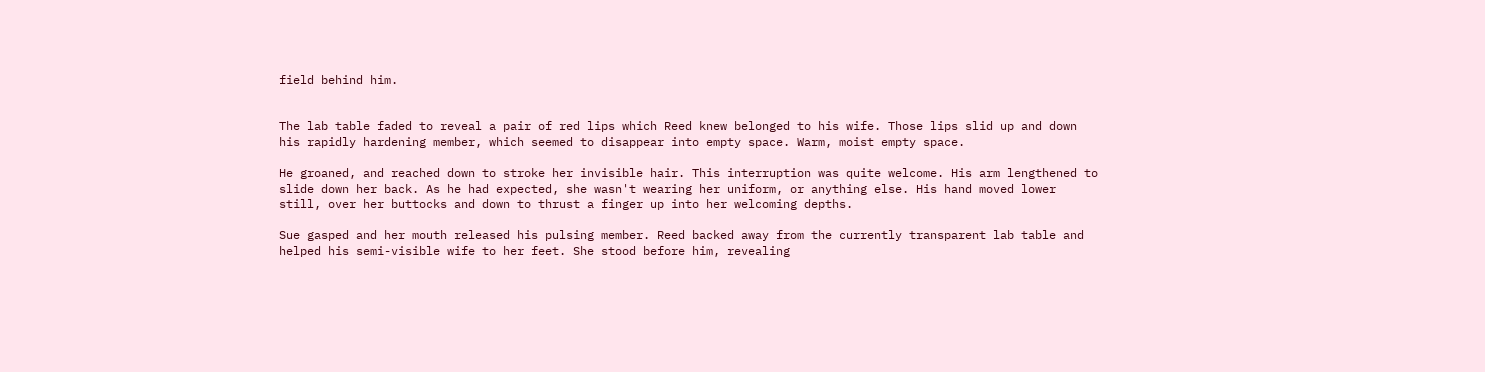field behind him.


The lab table faded to reveal a pair of red lips which Reed knew belonged to his wife. Those lips slid up and down his rapidly hardening member, which seemed to disappear into empty space. Warm, moist empty space.

He groaned, and reached down to stroke her invisible hair. This interruption was quite welcome. His arm lengthened to slide down her back. As he had expected, she wasn't wearing her uniform, or anything else. His hand moved lower still, over her buttocks and down to thrust a finger up into her welcoming depths.

Sue gasped and her mouth released his pulsing member. Reed backed away from the currently transparent lab table and helped his semi-visible wife to her feet. She stood before him, revealing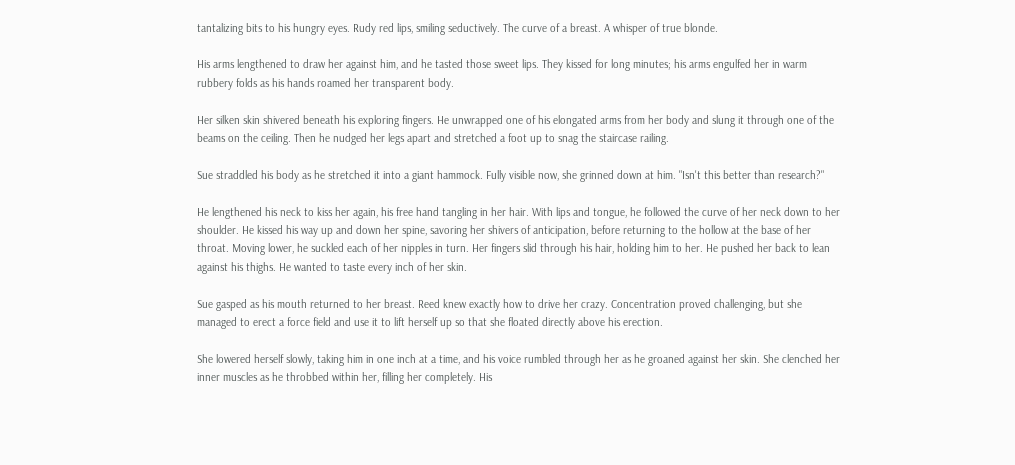tantalizing bits to his hungry eyes. Rudy red lips, smiling seductively. The curve of a breast. A whisper of true blonde.

His arms lengthened to draw her against him, and he tasted those sweet lips. They kissed for long minutes; his arms engulfed her in warm rubbery folds as his hands roamed her transparent body.

Her silken skin shivered beneath his exploring fingers. He unwrapped one of his elongated arms from her body and slung it through one of the beams on the ceiling. Then he nudged her legs apart and stretched a foot up to snag the staircase railing.

Sue straddled his body as he stretched it into a giant hammock. Fully visible now, she grinned down at him. "Isn't this better than research?"

He lengthened his neck to kiss her again, his free hand tangling in her hair. With lips and tongue, he followed the curve of her neck down to her shoulder. He kissed his way up and down her spine, savoring her shivers of anticipation, before returning to the hollow at the base of her throat. Moving lower, he suckled each of her nipples in turn. Her fingers slid through his hair, holding him to her. He pushed her back to lean against his thighs. He wanted to taste every inch of her skin.

Sue gasped as his mouth returned to her breast. Reed knew exactly how to drive her crazy. Concentration proved challenging, but she managed to erect a force field and use it to lift herself up so that she floated directly above his erection.

She lowered herself slowly, taking him in one inch at a time, and his voice rumbled through her as he groaned against her skin. She clenched her inner muscles as he throbbed within her, filling her completely. His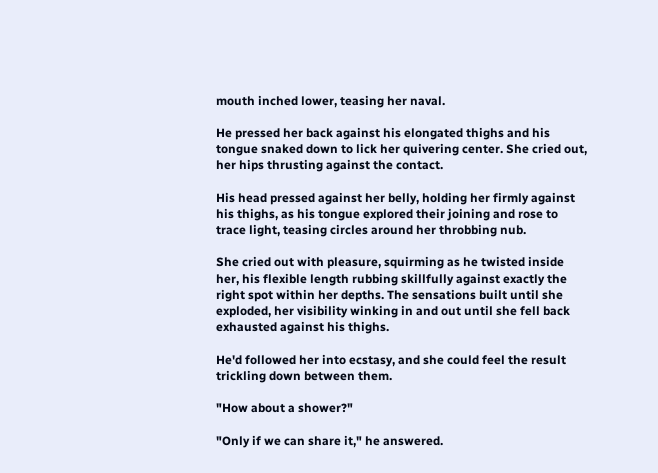mouth inched lower, teasing her naval.

He pressed her back against his elongated thighs and his tongue snaked down to lick her quivering center. She cried out, her hips thrusting against the contact.

His head pressed against her belly, holding her firmly against his thighs, as his tongue explored their joining and rose to trace light, teasing circles around her throbbing nub.

She cried out with pleasure, squirming as he twisted inside her, his flexible length rubbing skillfully against exactly the right spot within her depths. The sensations built until she exploded, her visibility winking in and out until she fell back exhausted against his thighs.

He'd followed her into ecstasy, and she could feel the result trickling down between them.

"How about a shower?"

"Only if we can share it," he answered.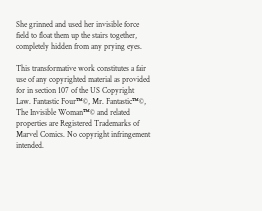She grinned and used her invisible force field to float them up the stairs together, completely hidden from any prying eyes.

This transformative work constitutes a fair use of any copyrighted material as provided for in section 107 of the US Copyright Law. Fantastic Four™©, Mr. Fantastic™©, The Invisible Woman™© and related properties are Registered Trademarks of Marvel Comics. No copyright infringement intended.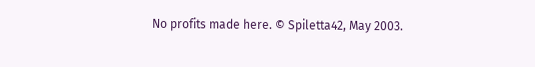No profits made here. © Spiletta42, May 2003.